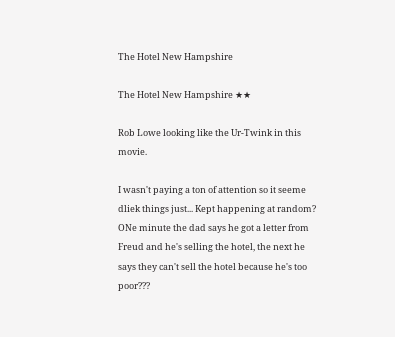The Hotel New Hampshire

The Hotel New Hampshire ★★

Rob Lowe looking like the Ur-Twink in this movie.

I wasn't paying a ton of attention so it seeme dliek things just... Kept happening at random? ONe minute the dad says he got a letter from Freud and he's selling the hotel, the next he says they can't sell the hotel because he's too poor???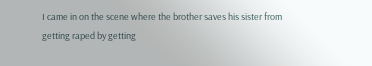I came in on the scene where the brother saves his sister from getting raped by getting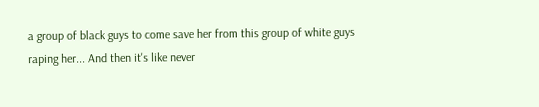a group of black guys to come save her from this group of white guys raping her... And then it's like never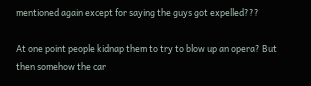mentioned again except for saying the guys got expelled???

At one point people kidnap them to try to blow up an opera? But then somehow the car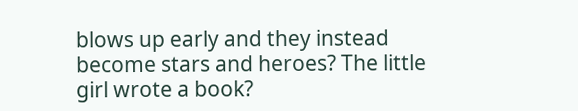blows up early and they instead become stars and heroes? The little girl wrote a book?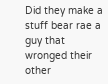Did they make a stuff bear rae a guy that wronged their other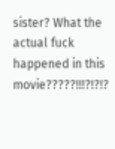sister? What the actual fuck happened in this movie?????!!!?!?!?